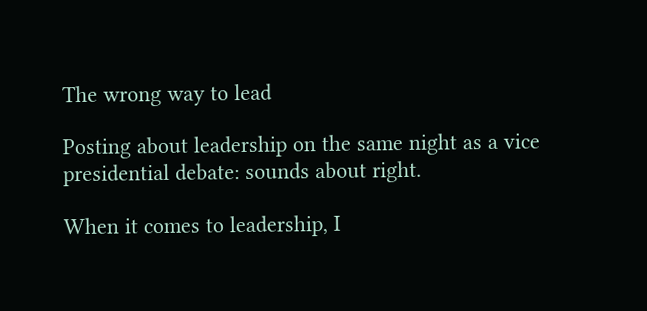The wrong way to lead

Posting about leadership on the same night as a vice presidential debate: sounds about right.

When it comes to leadership, I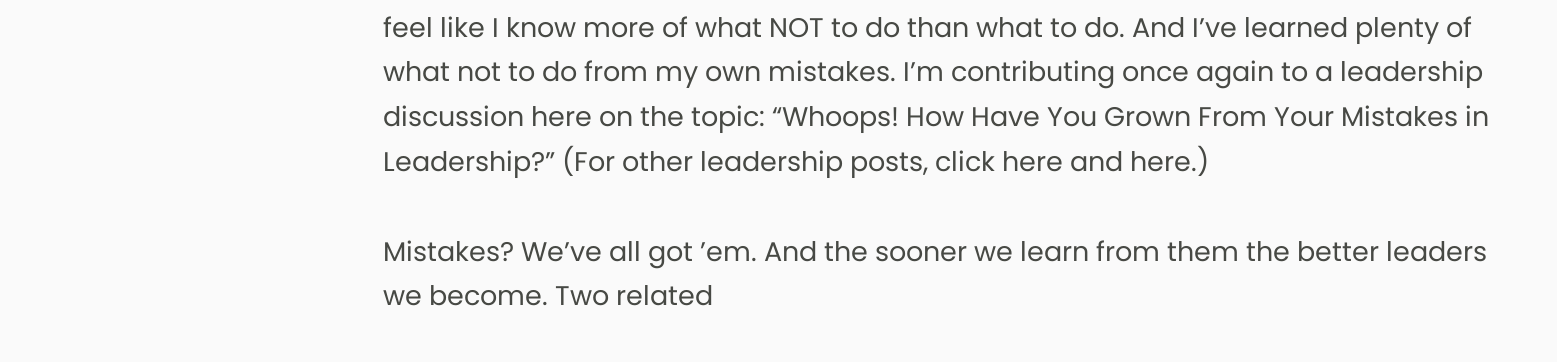feel like I know more of what NOT to do than what to do. And I’ve learned plenty of what not to do from my own mistakes. I’m contributing once again to a leadership discussion here on the topic: “Whoops! How Have You Grown From Your Mistakes in Leadership?” (For other leadership posts, click here and here.)

Mistakes? We’ve all got ’em. And the sooner we learn from them the better leaders we become. Two related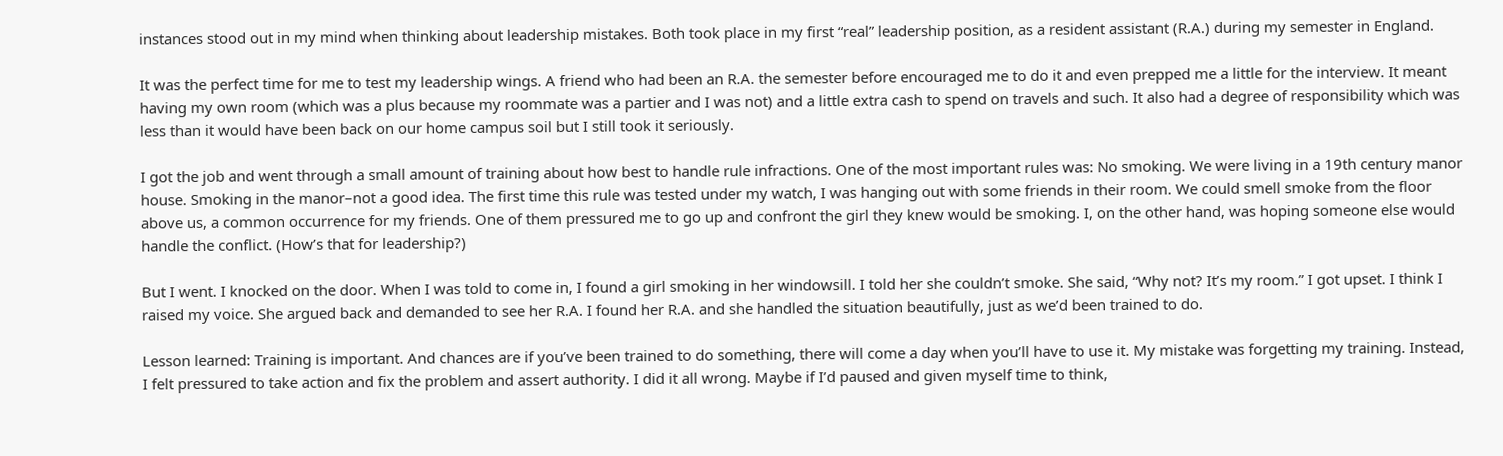instances stood out in my mind when thinking about leadership mistakes. Both took place in my first “real” leadership position, as a resident assistant (R.A.) during my semester in England.

It was the perfect time for me to test my leadership wings. A friend who had been an R.A. the semester before encouraged me to do it and even prepped me a little for the interview. It meant having my own room (which was a plus because my roommate was a partier and I was not) and a little extra cash to spend on travels and such. It also had a degree of responsibility which was less than it would have been back on our home campus soil but I still took it seriously.

I got the job and went through a small amount of training about how best to handle rule infractions. One of the most important rules was: No smoking. We were living in a 19th century manor house. Smoking in the manor–not a good idea. The first time this rule was tested under my watch, I was hanging out with some friends in their room. We could smell smoke from the floor above us, a common occurrence for my friends. One of them pressured me to go up and confront the girl they knew would be smoking. I, on the other hand, was hoping someone else would handle the conflict. (How’s that for leadership?)

But I went. I knocked on the door. When I was told to come in, I found a girl smoking in her windowsill. I told her she couldn’t smoke. She said, “Why not? It’s my room.” I got upset. I think I raised my voice. She argued back and demanded to see her R.A. I found her R.A. and she handled the situation beautifully, just as we’d been trained to do.

Lesson learned: Training is important. And chances are if you’ve been trained to do something, there will come a day when you’ll have to use it. My mistake was forgetting my training. Instead, I felt pressured to take action and fix the problem and assert authority. I did it all wrong. Maybe if I’d paused and given myself time to think,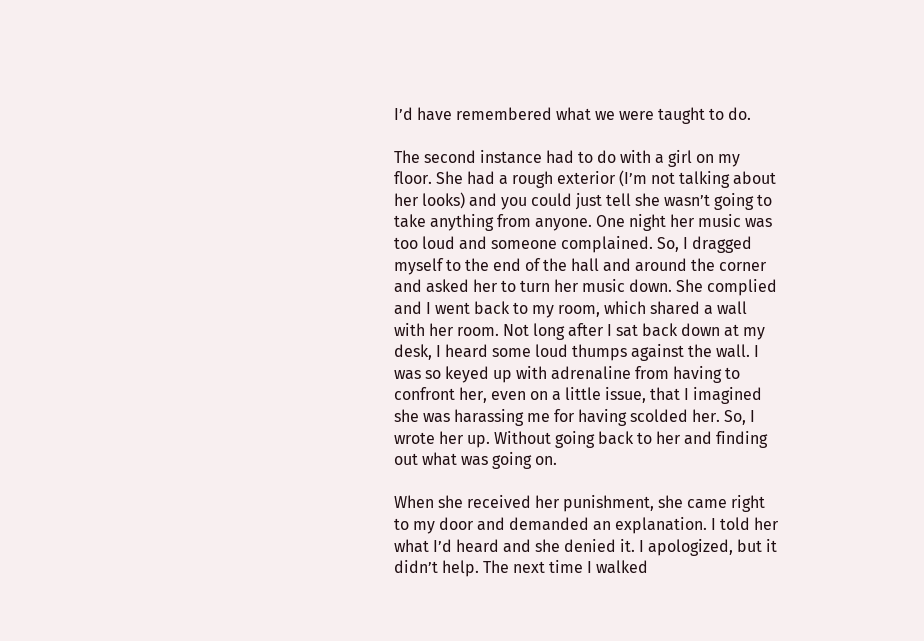I’d have remembered what we were taught to do.

The second instance had to do with a girl on my floor. She had a rough exterior (I’m not talking about her looks) and you could just tell she wasn’t going to take anything from anyone. One night her music was too loud and someone complained. So, I dragged myself to the end of the hall and around the corner and asked her to turn her music down. She complied and I went back to my room, which shared a wall with her room. Not long after I sat back down at my desk, I heard some loud thumps against the wall. I was so keyed up with adrenaline from having to confront her, even on a little issue, that I imagined she was harassing me for having scolded her. So, I wrote her up. Without going back to her and finding out what was going on.

When she received her punishment, she came right to my door and demanded an explanation. I told her what I’d heard and she denied it. I apologized, but it didn’t help. The next time I walked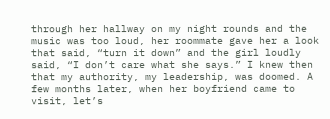through her hallway on my night rounds and the music was too loud, her roommate gave her a look that said, “turn it down” and the girl loudly said, “I don’t care what she says.” I knew then that my authority, my leadership, was doomed. A few months later, when her boyfriend came to visit, let’s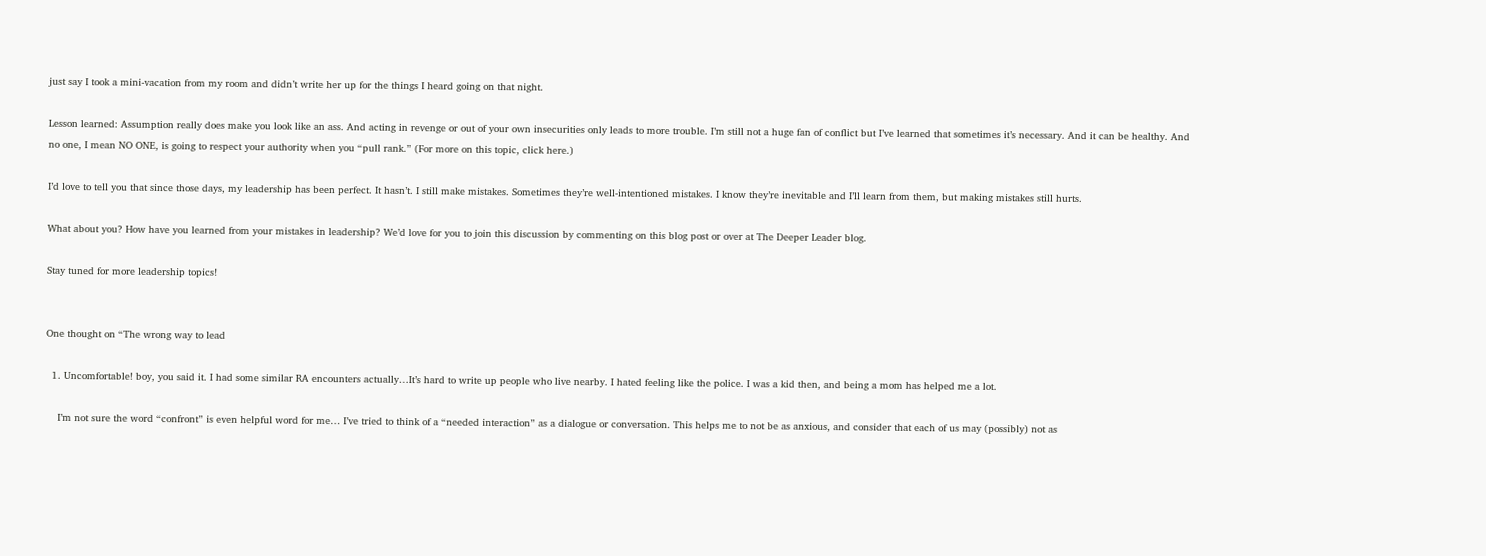just say I took a mini-vacation from my room and didn’t write her up for the things I heard going on that night.

Lesson learned: Assumption really does make you look like an ass. And acting in revenge or out of your own insecurities only leads to more trouble. I’m still not a huge fan of conflict but I’ve learned that sometimes it’s necessary. And it can be healthy. And no one, I mean NO ONE, is going to respect your authority when you “pull rank.” (For more on this topic, click here.)

I’d love to tell you that since those days, my leadership has been perfect. It hasn’t. I still make mistakes. Sometimes they’re well-intentioned mistakes. I know they’re inevitable and I’ll learn from them, but making mistakes still hurts.

What about you? How have you learned from your mistakes in leadership? We’d love for you to join this discussion by commenting on this blog post or over at The Deeper Leader blog.

Stay tuned for more leadership topics!


One thought on “The wrong way to lead

  1. Uncomfortable! boy, you said it. I had some similar RA encounters actually…It’s hard to write up people who live nearby. I hated feeling like the police. I was a kid then, and being a mom has helped me a lot.

    I’m not sure the word “confront” is even helpful word for me… I’ve tried to think of a “needed interaction” as a dialogue or conversation. This helps me to not be as anxious, and consider that each of us may (possibly) not as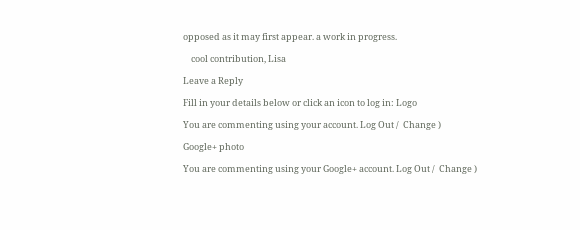opposed as it may first appear. a work in progress.

    cool contribution, Lisa

Leave a Reply

Fill in your details below or click an icon to log in: Logo

You are commenting using your account. Log Out /  Change )

Google+ photo

You are commenting using your Google+ account. Log Out /  Change )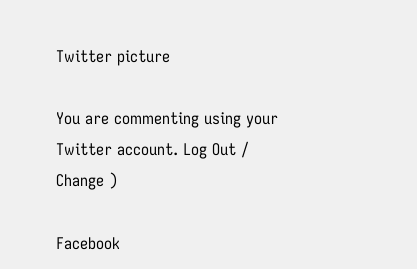Twitter picture

You are commenting using your Twitter account. Log Out /  Change )

Facebook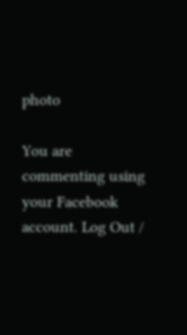photo

You are commenting using your Facebook account. Log Out /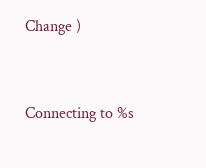Change )


Connecting to %s